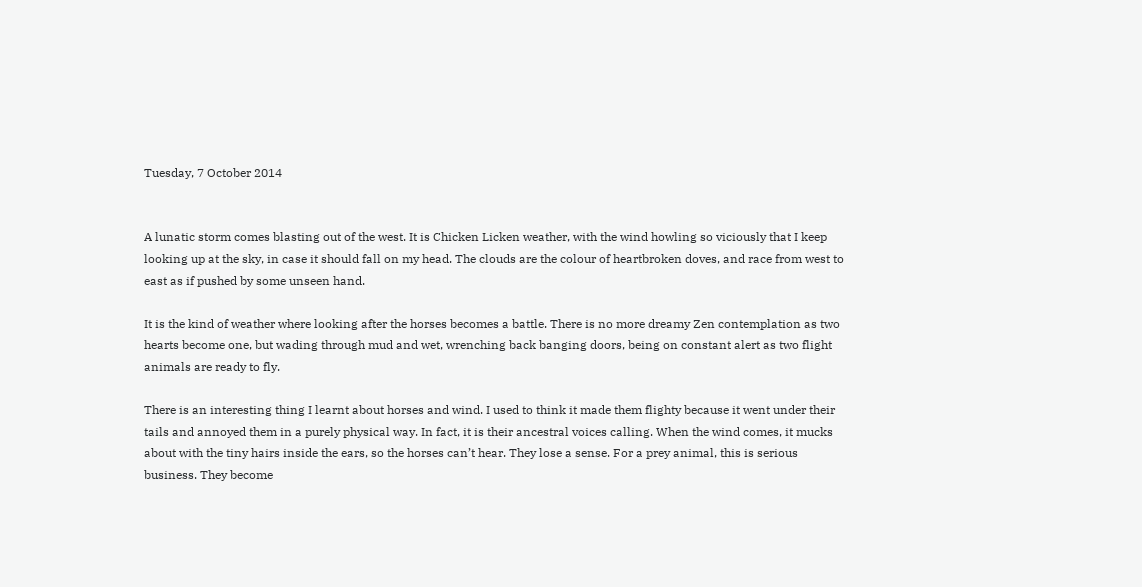Tuesday, 7 October 2014


A lunatic storm comes blasting out of the west. It is Chicken Licken weather, with the wind howling so viciously that I keep looking up at the sky, in case it should fall on my head. The clouds are the colour of heartbroken doves, and race from west to east as if pushed by some unseen hand.

It is the kind of weather where looking after the horses becomes a battle. There is no more dreamy Zen contemplation as two hearts become one, but wading through mud and wet, wrenching back banging doors, being on constant alert as two flight animals are ready to fly.

There is an interesting thing I learnt about horses and wind. I used to think it made them flighty because it went under their tails and annoyed them in a purely physical way. In fact, it is their ancestral voices calling. When the wind comes, it mucks about with the tiny hairs inside the ears, so the horses can’t hear. They lose a sense. For a prey animal, this is serious business. They become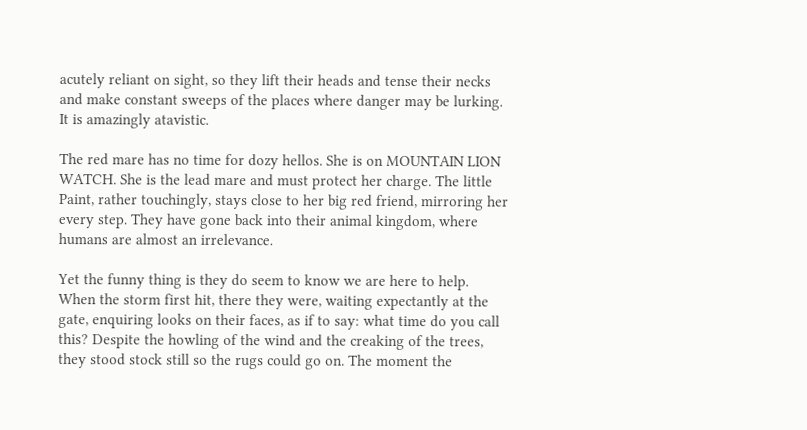acutely reliant on sight, so they lift their heads and tense their necks and make constant sweeps of the places where danger may be lurking. It is amazingly atavistic.

The red mare has no time for dozy hellos. She is on MOUNTAIN LION WATCH. She is the lead mare and must protect her charge. The little Paint, rather touchingly, stays close to her big red friend, mirroring her every step. They have gone back into their animal kingdom, where humans are almost an irrelevance.

Yet the funny thing is they do seem to know we are here to help. When the storm first hit, there they were, waiting expectantly at the gate, enquiring looks on their faces, as if to say: what time do you call this? Despite the howling of the wind and the creaking of the trees, they stood stock still so the rugs could go on. The moment the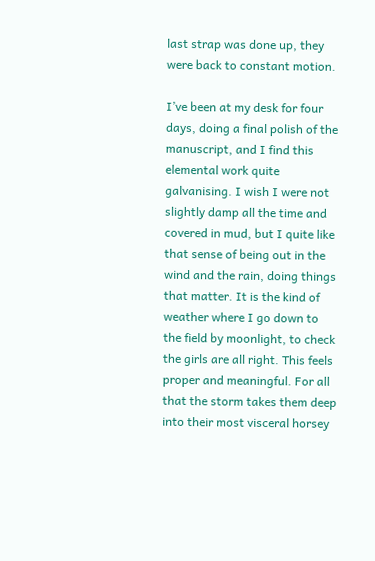last strap was done up, they were back to constant motion.

I’ve been at my desk for four days, doing a final polish of the manuscript, and I find this elemental work quite galvanising. I wish I were not slightly damp all the time and covered in mud, but I quite like that sense of being out in the wind and the rain, doing things that matter. It is the kind of weather where I go down to the field by moonlight, to check the girls are all right. This feels proper and meaningful. For all that the storm takes them deep into their most visceral horsey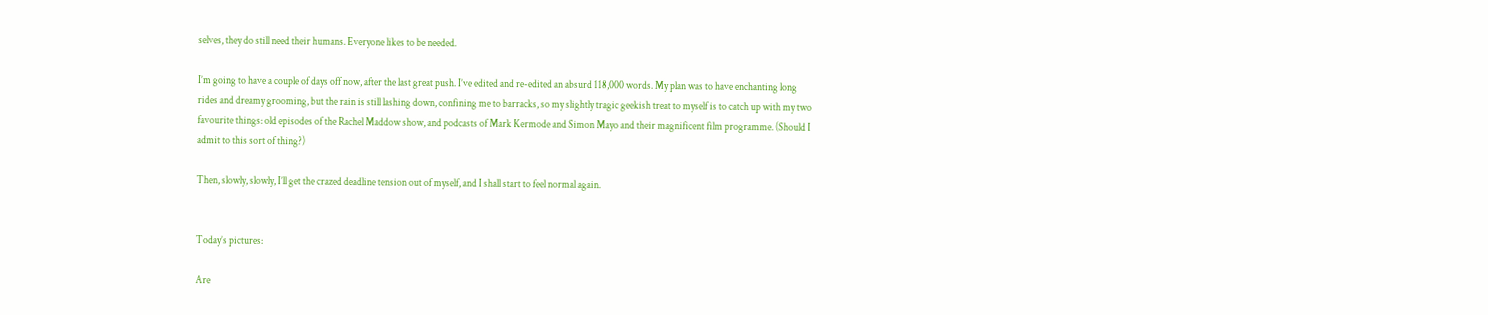selves, they do still need their humans. Everyone likes to be needed.

I’m going to have a couple of days off now, after the last great push. I’ve edited and re-edited an absurd 118,000 words. My plan was to have enchanting long rides and dreamy grooming, but the rain is still lashing down, confining me to barracks, so my slightly tragic geekish treat to myself is to catch up with my two favourite things: old episodes of the Rachel Maddow show, and podcasts of Mark Kermode and Simon Mayo and their magnificent film programme. (Should I admit to this sort of thing?)

Then, slowly, slowly, I’ll get the crazed deadline tension out of myself, and I shall start to feel normal again.


Today’s pictures:

Are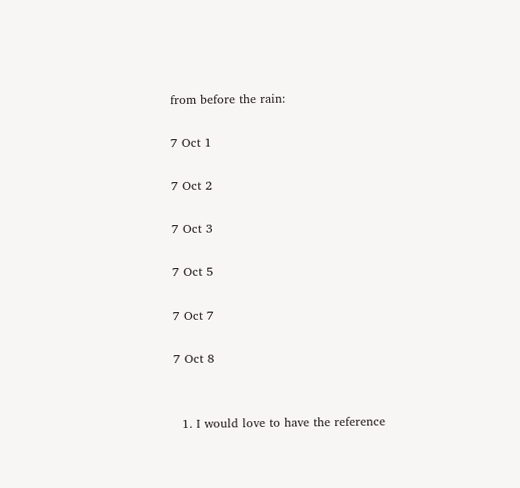from before the rain:

7 Oct 1

7 Oct 2

7 Oct 3

7 Oct 5

7 Oct 7

7 Oct 8


  1. I would love to have the reference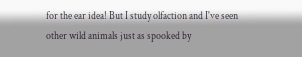for the ear idea! But I study olfaction and I've seen other wild animals just as spooked by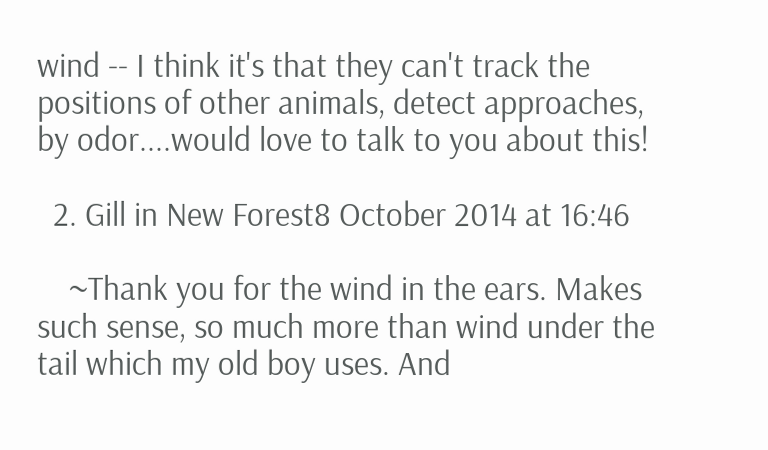wind -- I think it's that they can't track the positions of other animals, detect approaches, by odor....would love to talk to you about this!

  2. Gill in New Forest8 October 2014 at 16:46

    ~Thank you for the wind in the ears. Makes such sense, so much more than wind under the tail which my old boy uses. And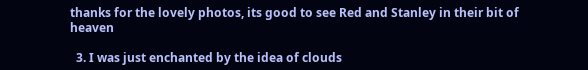thanks for the lovely photos, its good to see Red and Stanley in their bit of heaven

  3. I was just enchanted by the idea of clouds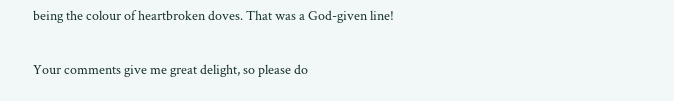being the colour of heartbroken doves. That was a God-given line!


Your comments give me great delight, so please do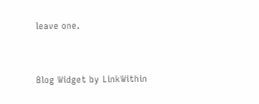leave one.


Blog Widget by LinkWithin